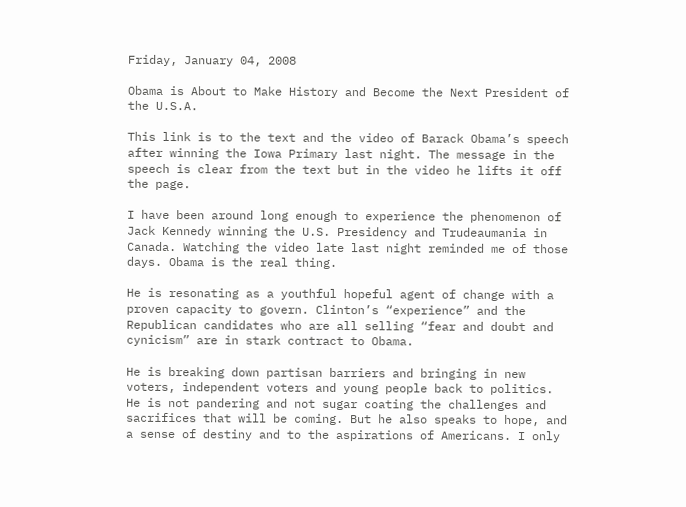Friday, January 04, 2008

Obama is About to Make History and Become the Next President of the U.S.A.

This link is to the text and the video of Barack Obama’s speech after winning the Iowa Primary last night. The message in the speech is clear from the text but in the video he lifts it off the page.

I have been around long enough to experience the phenomenon of Jack Kennedy winning the U.S. Presidency and Trudeaumania in Canada. Watching the video late last night reminded me of those days. Obama is the real thing.

He is resonating as a youthful hopeful agent of change with a proven capacity to govern. Clinton’s “experience” and the Republican candidates who are all selling “fear and doubt and cynicism” are in stark contract to Obama.

He is breaking down partisan barriers and bringing in new voters, independent voters and young people back to politics. He is not pandering and not sugar coating the challenges and sacrifices that will be coming. But he also speaks to hope, and a sense of destiny and to the aspirations of Americans. I only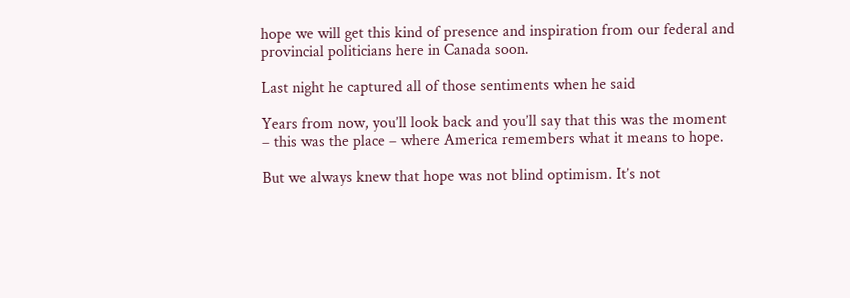hope we will get this kind of presence and inspiration from our federal and provincial politicians here in Canada soon.

Last night he captured all of those sentiments when he said

Years from now, you’ll look back and you’ll say that this was the moment – this was the place – where America remembers what it means to hope.

But we always knew that hope was not blind optimism. It’s not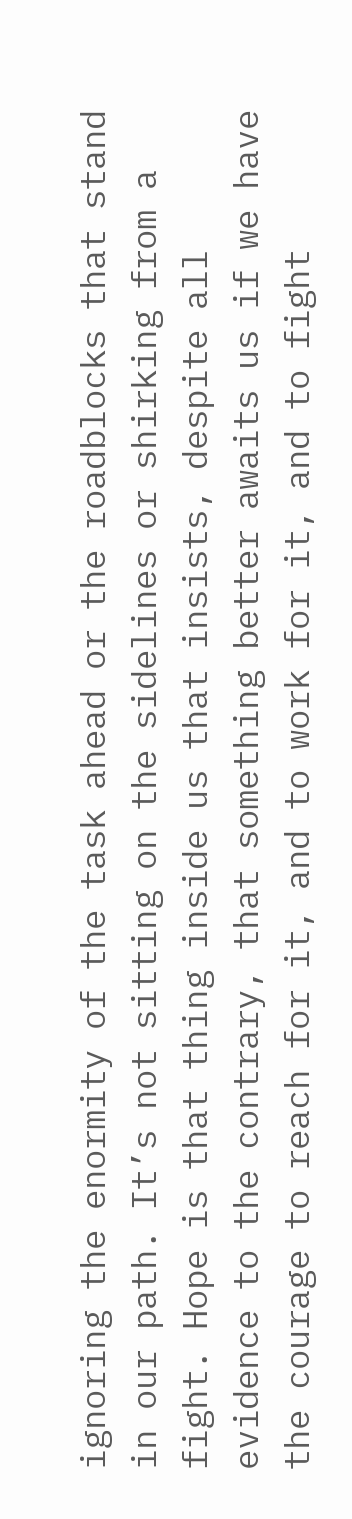ignoring the enormity of the task ahead or the roadblocks that stand in our path. It’s not sitting on the sidelines or shirking from a fight. Hope is that thing inside us that insists, despite all evidence to the contrary, that something better awaits us if we have the courage to reach for it, and to work for it, and to fight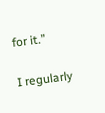for it.”

I regularly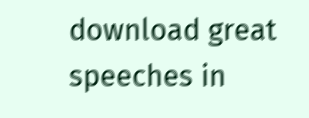download great speeches in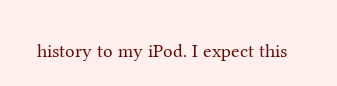history to my iPod. I expect this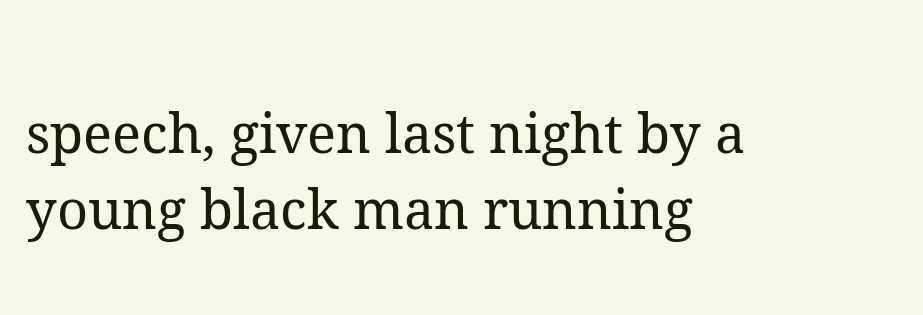speech, given last night by a young black man running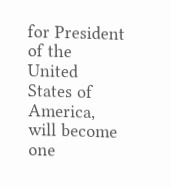for President of the United States of America, will become one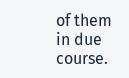of them in due course.